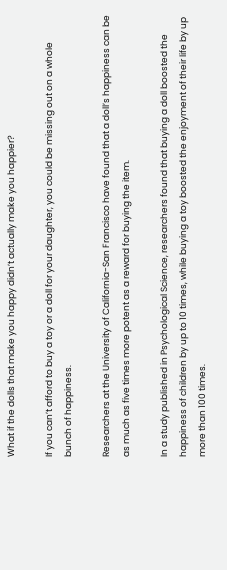What if the dolls that make you happy didn’t actually make you happier?

If you can’t afford to buy a toy or a doll for your daughter, you could be missing out on a whole bunch of happiness.

Researchers at the University of California-San Francisco have found that a doll’s happiness can be as much as five times more potent as a reward for buying the item.

In a study published in Psychological Science, researchers found that buying a doll boosted the happiness of children by up to 10 times, while buying a toy boosted the enjoyment of their life by up more than 100 times.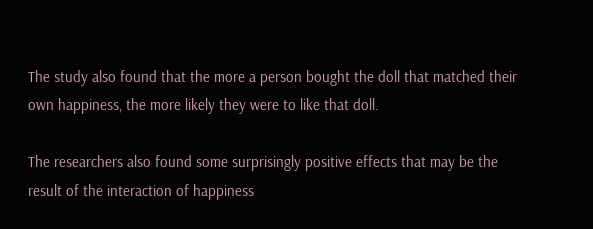The study also found that the more a person bought the doll that matched their own happiness, the more likely they were to like that doll.

The researchers also found some surprisingly positive effects that may be the result of the interaction of happiness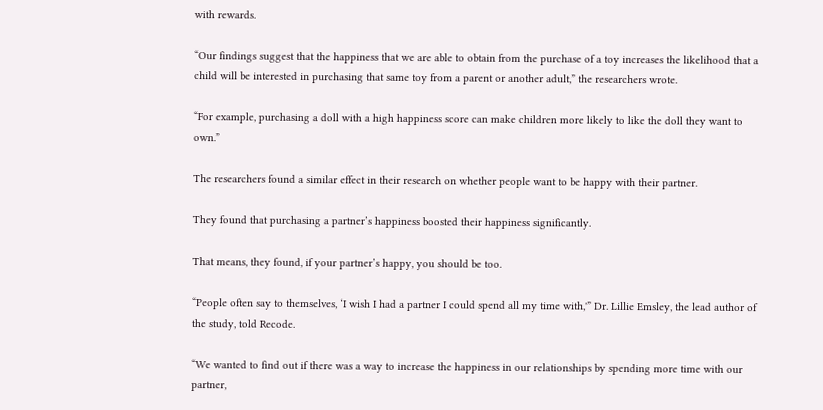with rewards.

“Our findings suggest that the happiness that we are able to obtain from the purchase of a toy increases the likelihood that a child will be interested in purchasing that same toy from a parent or another adult,” the researchers wrote.

“For example, purchasing a doll with a high happiness score can make children more likely to like the doll they want to own.”

The researchers found a similar effect in their research on whether people want to be happy with their partner.

They found that purchasing a partner’s happiness boosted their happiness significantly.

That means, they found, if your partner’s happy, you should be too.

“People often say to themselves, ‘I wish I had a partner I could spend all my time with,'” Dr. Lillie Emsley, the lead author of the study, told Recode.

“We wanted to find out if there was a way to increase the happiness in our relationships by spending more time with our partner,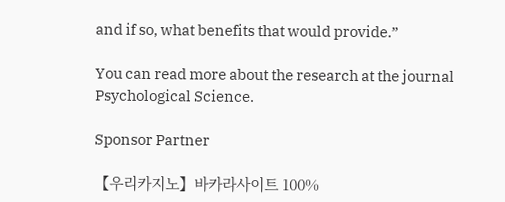and if so, what benefits that would provide.”

You can read more about the research at the journal Psychological Science.

Sponsor Partner

【우리카지노】바카라사이트 100%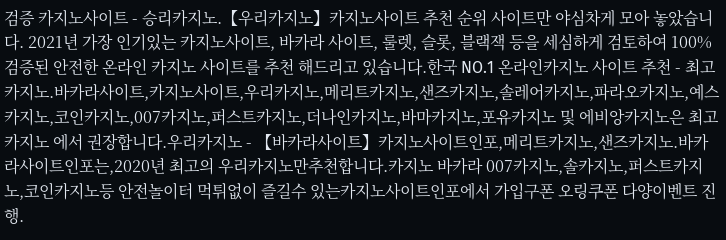검증 카지노사이트 - 승리카지노.【우리카지노】카지노사이트 추천 순위 사이트만 야심차게 모아 놓았습니다. 2021년 가장 인기있는 카지노사이트, 바카라 사이트, 룰렛, 슬롯, 블랙잭 등을 세심하게 검토하여 100% 검증된 안전한 온라인 카지노 사이트를 추천 해드리고 있습니다.한국 NO.1 온라인카지노 사이트 추천 - 최고카지노.바카라사이트,카지노사이트,우리카지노,메리트카지노,샌즈카지노,솔레어카지노,파라오카지노,예스카지노,코인카지노,007카지노,퍼스트카지노,더나인카지노,바마카지노,포유카지노 및 에비앙카지노은 최고카지노 에서 권장합니다.우리카지노 - 【바카라사이트】카지노사이트인포,메리트카지노,샌즈카지노.바카라사이트인포는,2020년 최고의 우리카지노만추천합니다.카지노 바카라 007카지노,솔카지노,퍼스트카지노,코인카지노등 안전놀이터 먹튀없이 즐길수 있는카지노사이트인포에서 가입구폰 오링쿠폰 다양이벤트 진행.